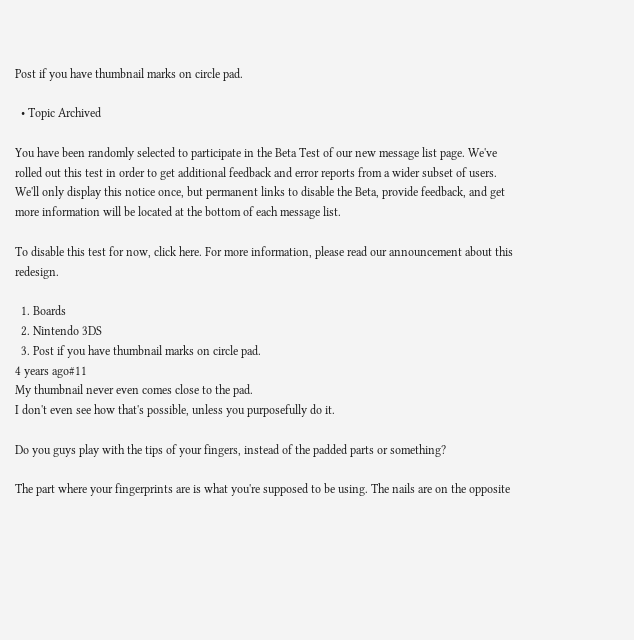Post if you have thumbnail marks on circle pad.

  • Topic Archived

You have been randomly selected to participate in the Beta Test of our new message list page. We've rolled out this test in order to get additional feedback and error reports from a wider subset of users. We'll only display this notice once, but permanent links to disable the Beta, provide feedback, and get more information will be located at the bottom of each message list.

To disable this test for now, click here. For more information, please read our announcement about this redesign.

  1. Boards
  2. Nintendo 3DS
  3. Post if you have thumbnail marks on circle pad.
4 years ago#11
My thumbnail never even comes close to the pad.
I don't even see how that's possible, unless you purposefully do it.

Do you guys play with the tips of your fingers, instead of the padded parts or something?

The part where your fingerprints are is what you're supposed to be using. The nails are on the opposite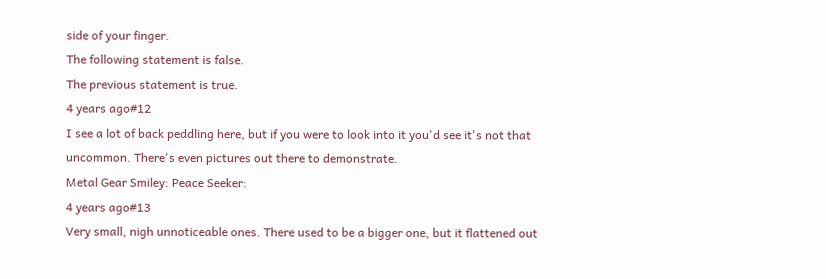side of your finger.
The following statement is false.
The previous statement is true.
4 years ago#12
I see a lot of back peddling here, but if you were to look into it you'd see it's not that uncommon. There's even pictures out there to demonstrate.
Metal Gear Smiley: Peace Seeker:
4 years ago#13
Very small, nigh unnoticeable ones. There used to be a bigger one, but it flattened out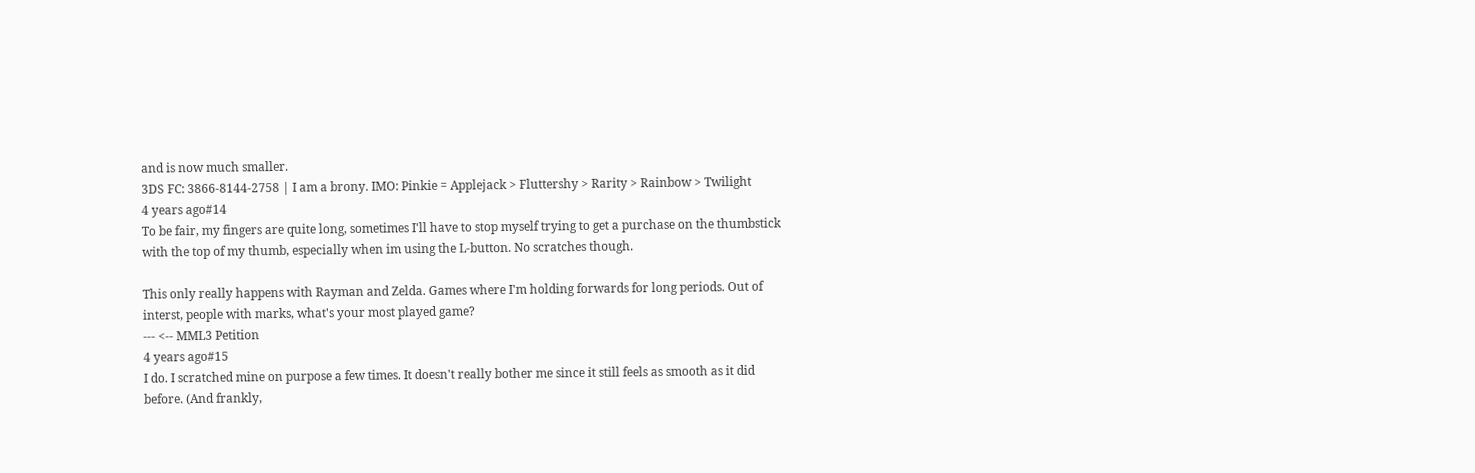and is now much smaller.
3DS FC: 3866-8144-2758 | I am a brony. IMO: Pinkie = Applejack > Fluttershy > Rarity > Rainbow > Twilight
4 years ago#14
To be fair, my fingers are quite long, sometimes I'll have to stop myself trying to get a purchase on the thumbstick with the top of my thumb, especially when im using the L-button. No scratches though.

This only really happens with Rayman and Zelda. Games where I'm holding forwards for long periods. Out of interst, people with marks, what's your most played game?
--- <-- MML3 Petition
4 years ago#15
I do. I scratched mine on purpose a few times. It doesn't really bother me since it still feels as smooth as it did before. (And frankly,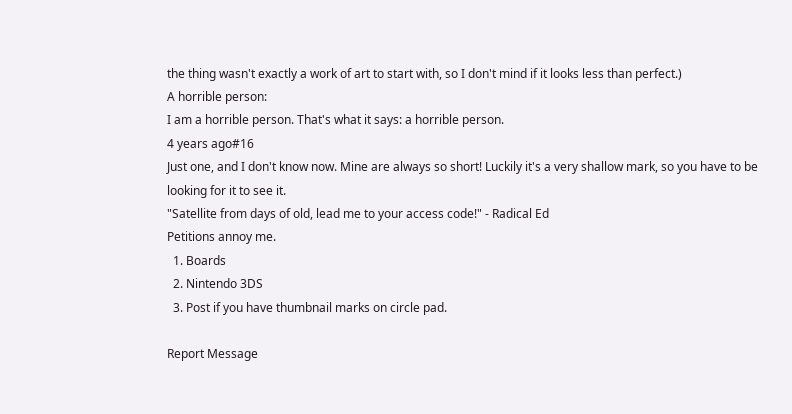the thing wasn't exactly a work of art to start with, so I don't mind if it looks less than perfect.)
A horrible person:
I am a horrible person. That's what it says: a horrible person.
4 years ago#16
Just one, and I don't know now. Mine are always so short! Luckily it's a very shallow mark, so you have to be looking for it to see it.
"Satellite from days of old, lead me to your access code!" - Radical Ed
Petitions annoy me.
  1. Boards
  2. Nintendo 3DS
  3. Post if you have thumbnail marks on circle pad.

Report Message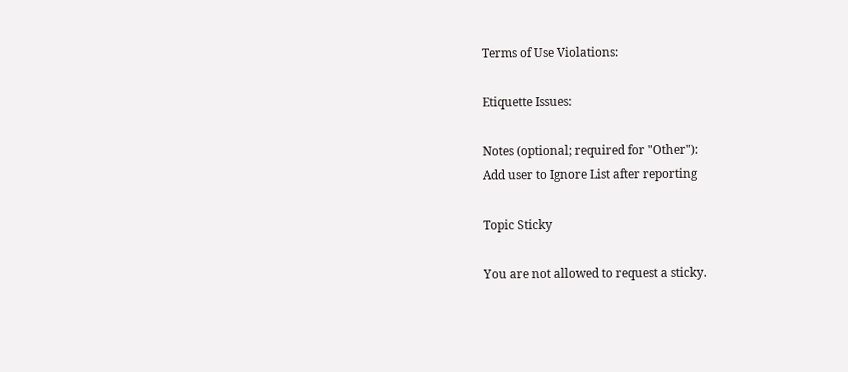Terms of Use Violations:

Etiquette Issues:

Notes (optional; required for "Other"):
Add user to Ignore List after reporting

Topic Sticky

You are not allowed to request a sticky.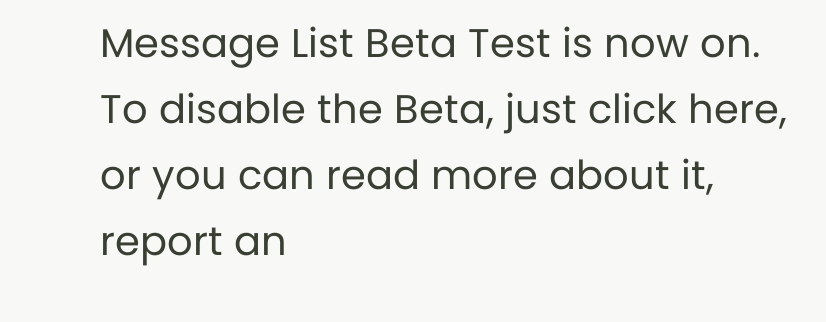Message List Beta Test is now on. To disable the Beta, just click here, or you can read more about it, report an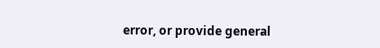error, or provide general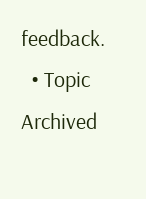feedback.
  • Topic Archived